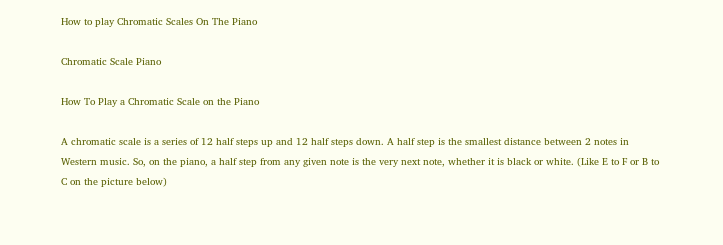How to play Chromatic Scales On The Piano

Chromatic Scale Piano

How To Play a Chromatic Scale on the Piano

A chromatic scale is a series of 12 half steps up and 12 half steps down. A half step is the smallest distance between 2 notes in Western music. So, on the piano, a half step from any given note is the very next note, whether it is black or white. (Like E to F or B to C on the picture below)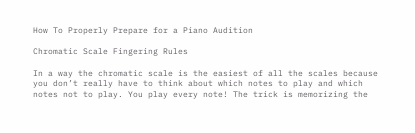How To Properly Prepare for a Piano Audition

Chromatic Scale Fingering Rules

In a way the chromatic scale is the easiest of all the scales because you don’t really have to think about which notes to play and which notes not to play. You play every note! The trick is memorizing the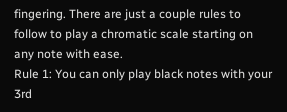fingering. There are just a couple rules to follow to play a chromatic scale starting on any note with ease.
Rule 1: You can only play black notes with your 3rd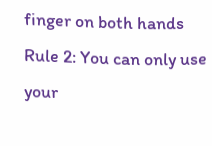finger on both hands
Rule 2: You can only use your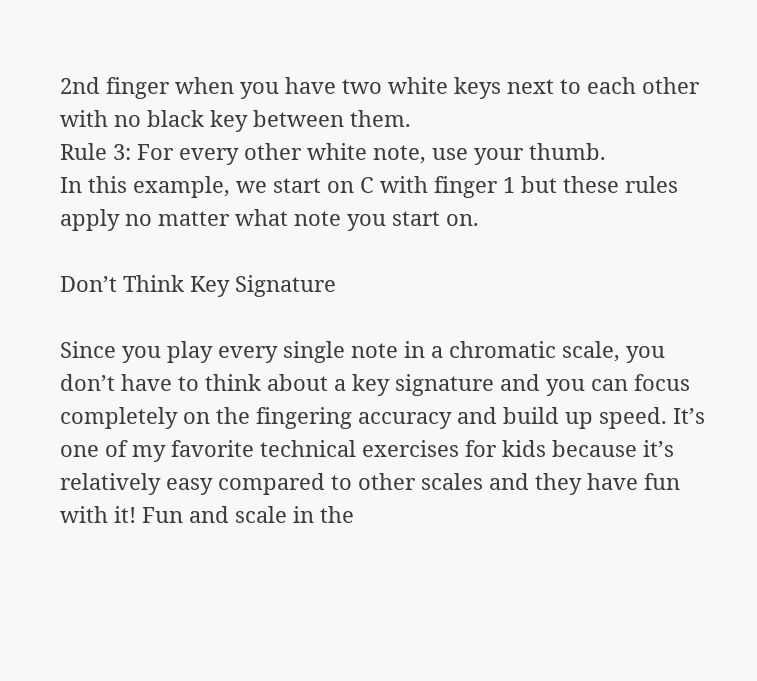2nd finger when you have two white keys next to each other with no black key between them.
Rule 3: For every other white note, use your thumb.
In this example, we start on C with finger 1 but these rules apply no matter what note you start on.

Don’t Think Key Signature

Since you play every single note in a chromatic scale, you don’t have to think about a key signature and you can focus completely on the fingering accuracy and build up speed. It’s one of my favorite technical exercises for kids because it’s relatively easy compared to other scales and they have fun with it! Fun and scale in the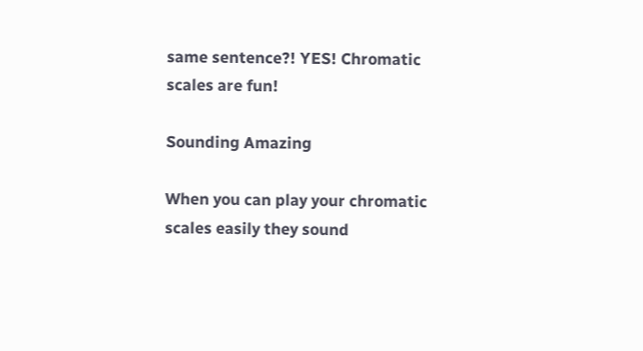same sentence?! YES! Chromatic scales are fun!

Sounding Amazing

When you can play your chromatic scales easily they sound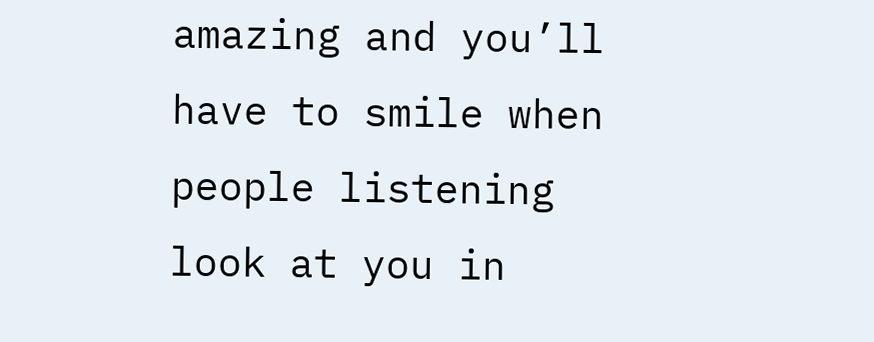amazing and you’ll have to smile when people listening look at you in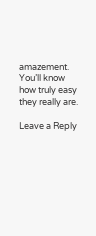amazement. You’ll know how truly easy they really are.

Leave a Reply